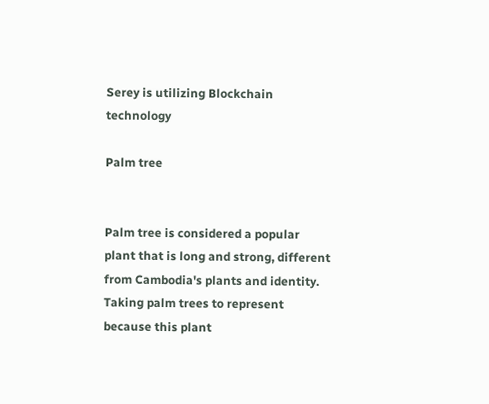Serey is utilizing Blockchain technology

Palm tree


Palm tree is considered a popular plant that is long and strong, different from Cambodia's plants and identity. Taking palm trees to represent because this plant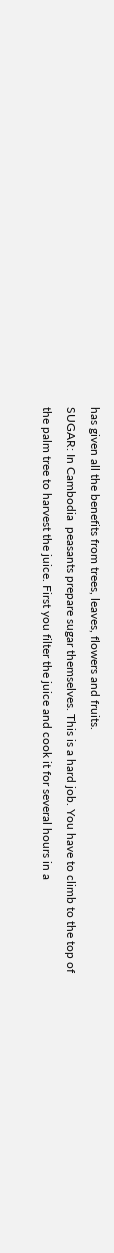has given all the benefits from trees, leaves, flowers and fruits.
SUGAR: In Cambodia  peasants prepare sugar themselves. This is a hard job. You have to climb to the top of the palm tree to harvest the juice. First you filter the juice and cook it for several hours in a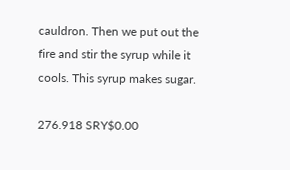cauldron. Then we put out the fire and stir the syrup while it cools. This syrup makes sugar.

276.918 SRY$0.00